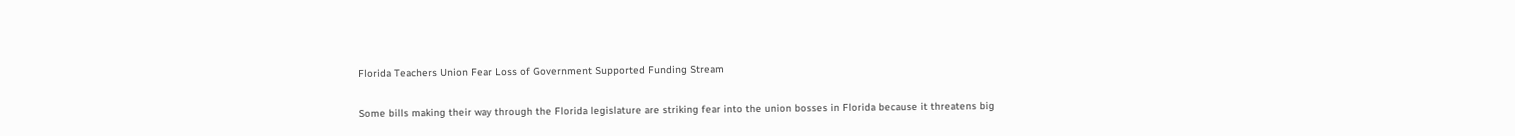Florida Teachers Union Fear Loss of Government Supported Funding Stream

Some bills making their way through the Florida legislature are striking fear into the union bosses in Florida because it threatens big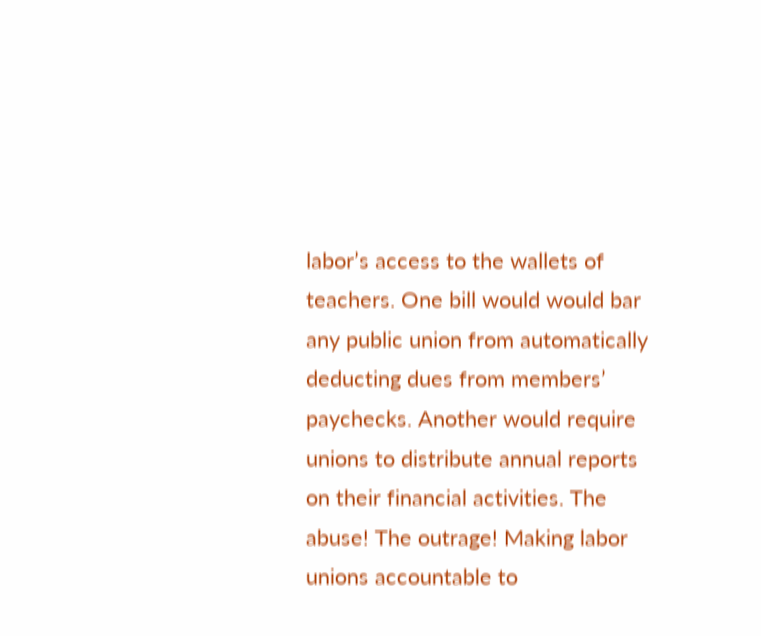labor’s access to the wallets of teachers. One bill would would bar any public union from automatically deducting dues from members’ paychecks. Another would require unions to distribute annual reports on their financial activities. The abuse! The outrage! Making labor unions accountable to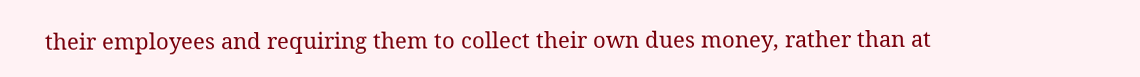their employees and requiring them to collect their own dues money, rather than at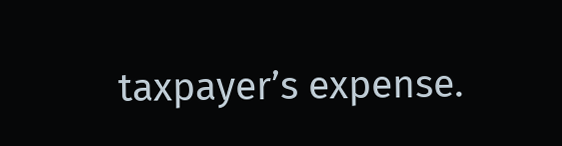taxpayer’s expense.